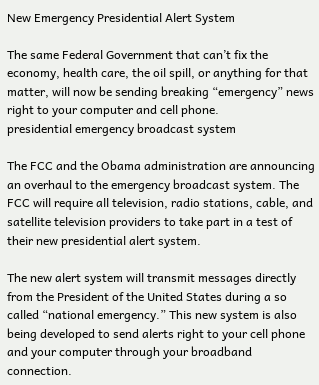New Emergency Presidential Alert System

The same Federal Government that can’t fix the economy, health care, the oil spill, or anything for that matter, will now be sending breaking “emergency” news right to your computer and cell phone.
presidential emergency broadcast system

The FCC and the Obama administration are announcing an overhaul to the emergency broadcast system. The FCC will require all television, radio stations, cable, and satellite television providers to take part in a test of their new presidential alert system.

The new alert system will transmit messages directly from the President of the United States during a so called “national emergency.” This new system is also being developed to send alerts right to your cell phone and your computer through your broadband connection.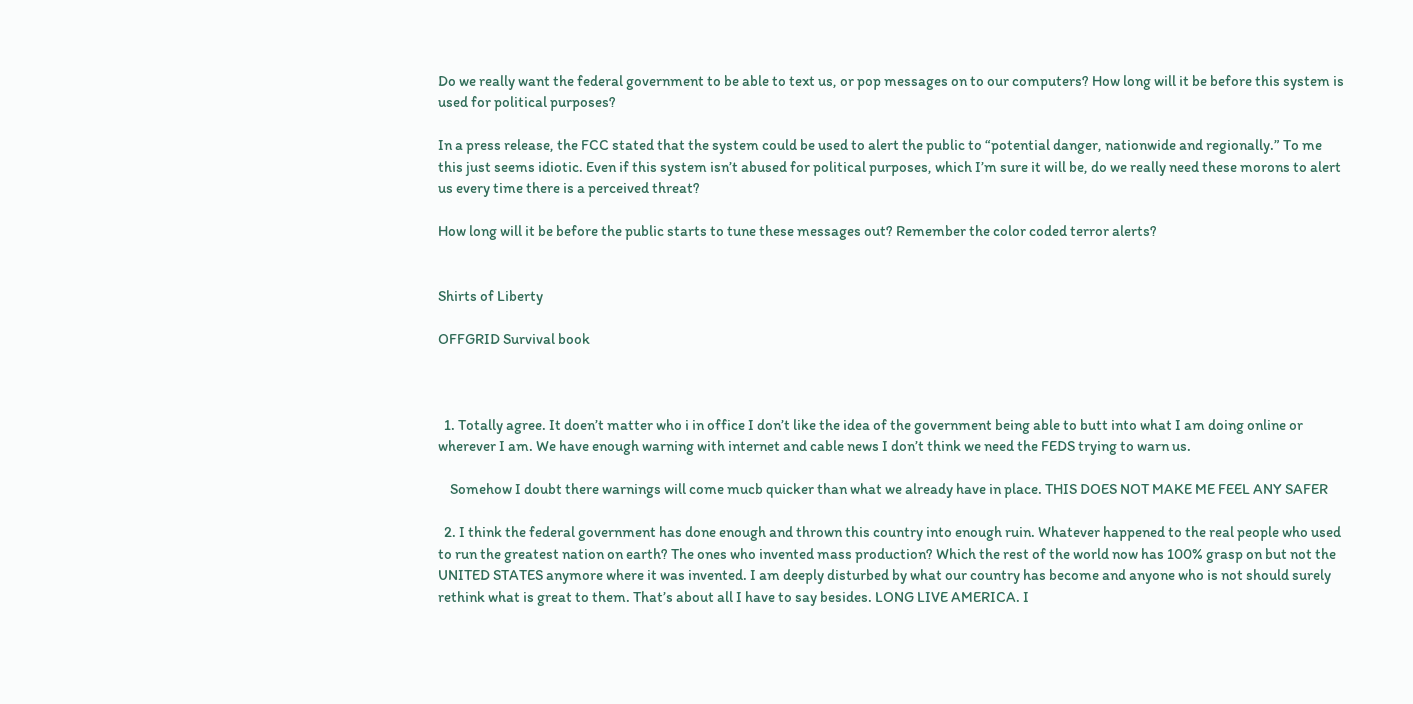Do we really want the federal government to be able to text us, or pop messages on to our computers? How long will it be before this system is used for political purposes?

In a press release, the FCC stated that the system could be used to alert the public to “potential danger, nationwide and regionally.” To me this just seems idiotic. Even if this system isn’t abused for political purposes, which I’m sure it will be, do we really need these morons to alert us every time there is a perceived threat?

How long will it be before the public starts to tune these messages out? Remember the color coded terror alerts?


Shirts of Liberty

OFFGRID Survival book



  1. Totally agree. It doen’t matter who i in office I don’t like the idea of the government being able to butt into what I am doing online or wherever I am. We have enough warning with internet and cable news I don’t think we need the FEDS trying to warn us.

    Somehow I doubt there warnings will come mucb quicker than what we already have in place. THIS DOES NOT MAKE ME FEEL ANY SAFER

  2. I think the federal government has done enough and thrown this country into enough ruin. Whatever happened to the real people who used to run the greatest nation on earth? The ones who invented mass production? Which the rest of the world now has 100% grasp on but not the UNITED STATES anymore where it was invented. I am deeply disturbed by what our country has become and anyone who is not should surely rethink what is great to them. That’s about all I have to say besides. LONG LIVE AMERICA. I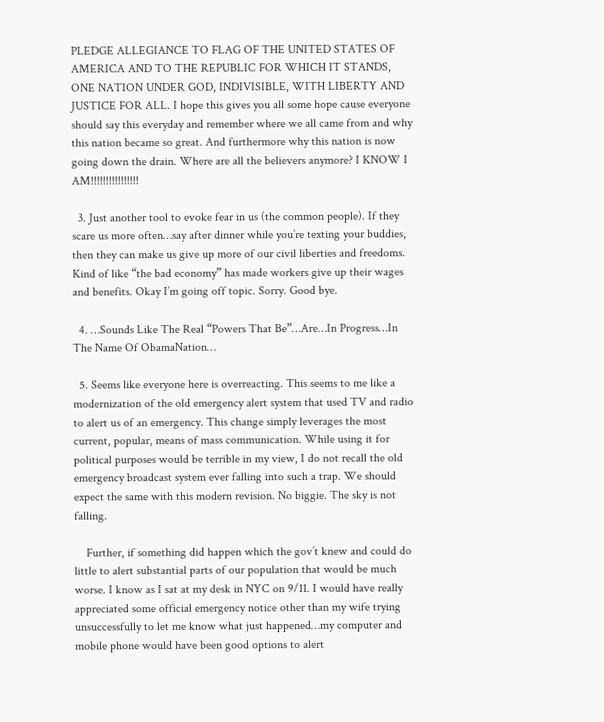PLEDGE ALLEGIANCE TO FLAG OF THE UNITED STATES OF AMERICA AND TO THE REPUBLIC FOR WHICH IT STANDS, ONE NATION UNDER GOD, INDIVISIBLE, WITH LIBERTY AND JUSTICE FOR ALL. I hope this gives you all some hope cause everyone should say this everyday and remember where we all came from and why this nation became so great. And furthermore why this nation is now going down the drain. Where are all the believers anymore? I KNOW I AM!!!!!!!!!!!!!!!!

  3. Just another tool to evoke fear in us (the common people). If they scare us more often…say after dinner while you’re texting your buddies, then they can make us give up more of our civil liberties and freedoms. Kind of like “the bad economy” has made workers give up their wages and benefits. Okay I’m going off topic. Sorry. Good bye.

  4. …Sounds Like The Real “Powers That Be”…Are…In Progress…In The Name Of ObamaNation…

  5. Seems like everyone here is overreacting. This seems to me like a modernization of the old emergency alert system that used TV and radio to alert us of an emergency. This change simply leverages the most current, popular, means of mass communication. While using it for political purposes would be terrible in my view, I do not recall the old emergency broadcast system ever falling into such a trap. We should expect the same with this modern revision. No biggie. The sky is not falling.

    Further, if something did happen which the gov’t knew and could do little to alert substantial parts of our population that would be much worse. I know as I sat at my desk in NYC on 9/11. I would have really appreciated some official emergency notice other than my wife trying unsuccessfully to let me know what just happened…my computer and mobile phone would have been good options to alert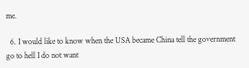me.

  6. I would like to know when the USA became China tell the government go to hell I do not want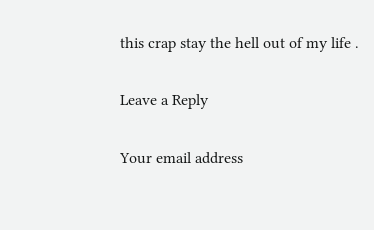this crap stay the hell out of my life .

Leave a Reply

Your email address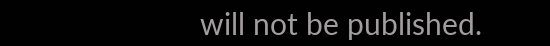will not be published.